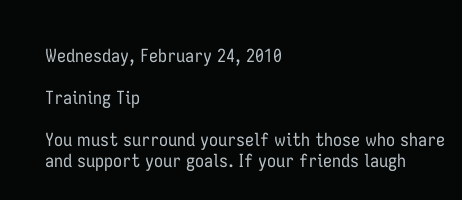Wednesday, February 24, 2010

Training Tip

You must surround yourself with those who share and support your goals. If your friends laugh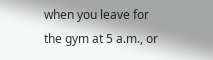when you leave for the gym at 5 a.m., or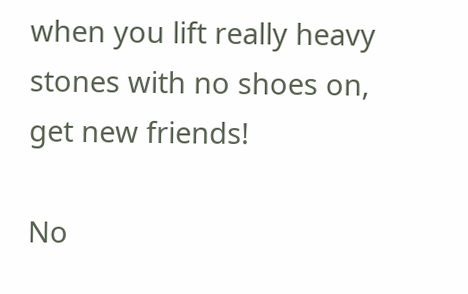when you lift really heavy stones with no shoes on, get new friends!

No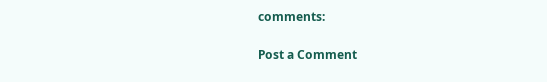comments:

Post a Comment